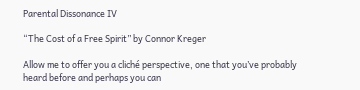Parental Dissonance IV

“The Cost of a Free Spirit” by Connor Kreger

Allow me to offer you a cliché perspective, one that you’ve probably heard before and perhaps you can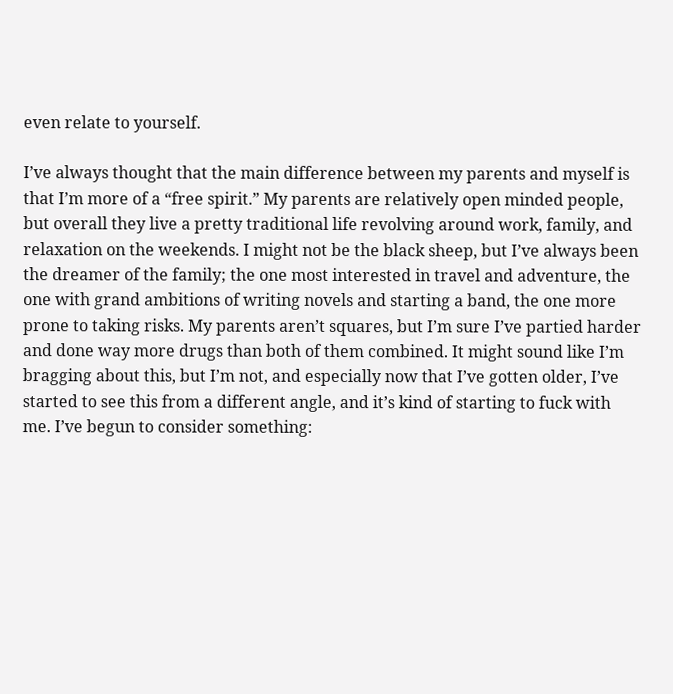even relate to yourself.

I’ve always thought that the main difference between my parents and myself is that I’m more of a “free spirit.” My parents are relatively open minded people, but overall they live a pretty traditional life revolving around work, family, and relaxation on the weekends. I might not be the black sheep, but I’ve always been the dreamer of the family; the one most interested in travel and adventure, the one with grand ambitions of writing novels and starting a band, the one more prone to taking risks. My parents aren’t squares, but I’m sure I’ve partied harder and done way more drugs than both of them combined. It might sound like I’m bragging about this, but I’m not, and especially now that I’ve gotten older, I’ve started to see this from a different angle, and it’s kind of starting to fuck with me. I’ve begun to consider something: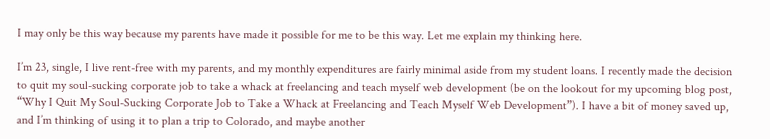I may only be this way because my parents have made it possible for me to be this way. Let me explain my thinking here.

I’m 23, single, I live rent-free with my parents, and my monthly expenditures are fairly minimal aside from my student loans. I recently made the decision to quit my soul-sucking corporate job to take a whack at freelancing and teach myself web development (be on the lookout for my upcoming blog post, “Why I Quit My Soul-Sucking Corporate Job to Take a Whack at Freelancing and Teach Myself Web Development”). I have a bit of money saved up, and I’m thinking of using it to plan a trip to Colorado, and maybe another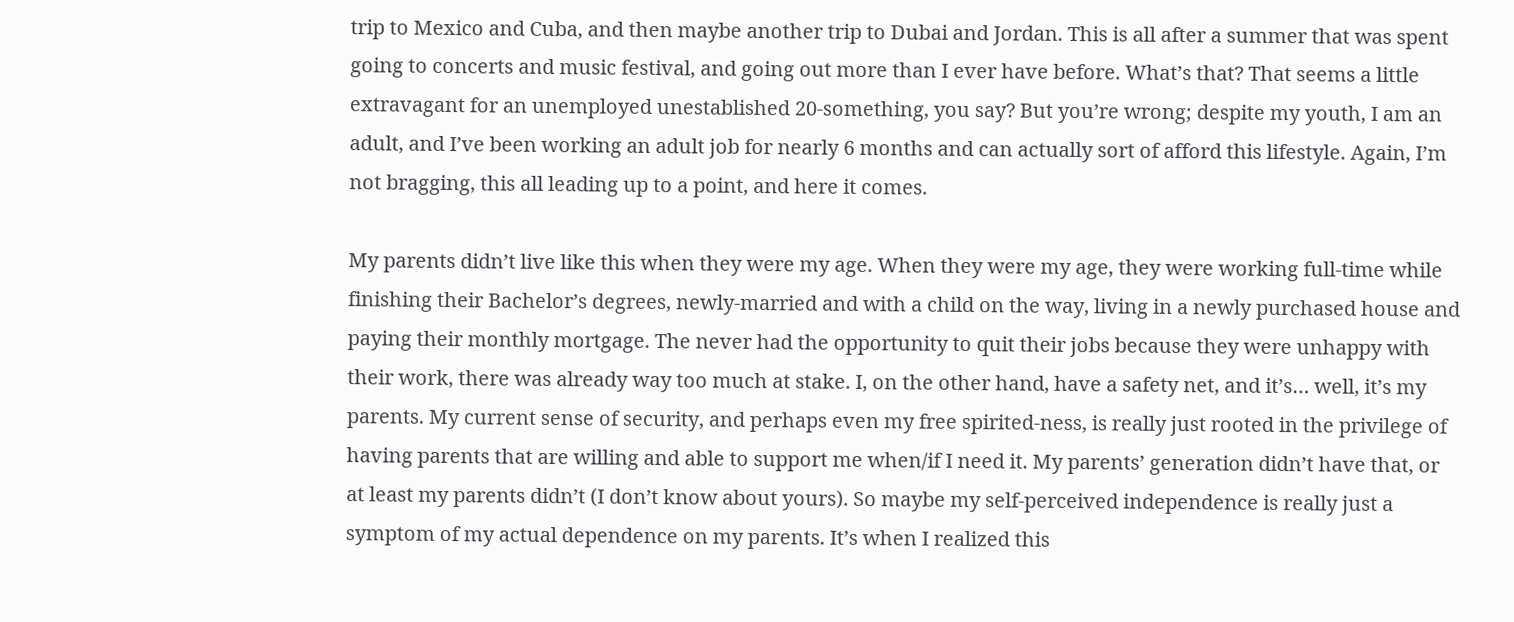trip to Mexico and Cuba, and then maybe another trip to Dubai and Jordan. This is all after a summer that was spent going to concerts and music festival, and going out more than I ever have before. What’s that? That seems a little extravagant for an unemployed unestablished 20-something, you say? But you’re wrong; despite my youth, I am an adult, and I’ve been working an adult job for nearly 6 months and can actually sort of afford this lifestyle. Again, I’m not bragging, this all leading up to a point, and here it comes.

My parents didn’t live like this when they were my age. When they were my age, they were working full-time while finishing their Bachelor’s degrees, newly-married and with a child on the way, living in a newly purchased house and paying their monthly mortgage. The never had the opportunity to quit their jobs because they were unhappy with their work, there was already way too much at stake. I, on the other hand, have a safety net, and it’s… well, it’s my parents. My current sense of security, and perhaps even my free spirited-ness, is really just rooted in the privilege of having parents that are willing and able to support me when/if I need it. My parents’ generation didn’t have that, or at least my parents didn’t (I don’t know about yours). So maybe my self-perceived independence is really just a symptom of my actual dependence on my parents. It’s when I realized this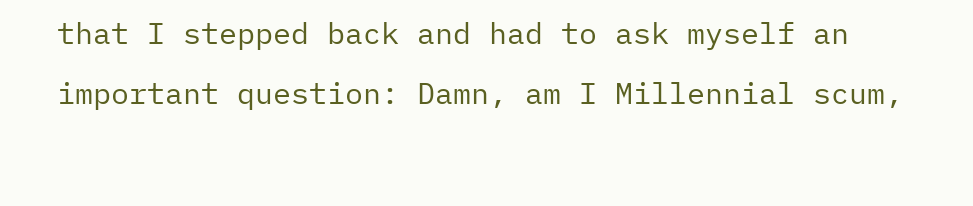that I stepped back and had to ask myself an important question: Damn, am I Millennial scum,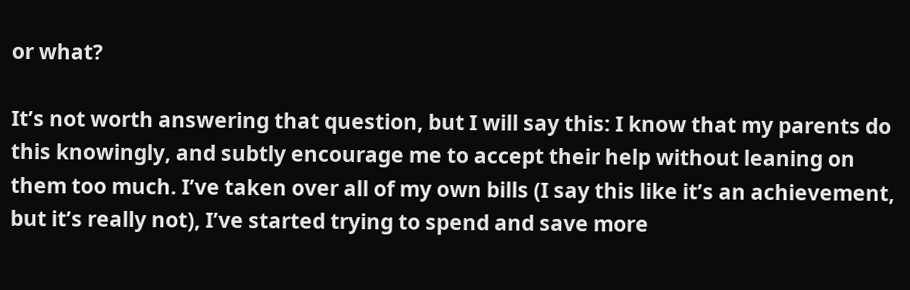or what?

It’s not worth answering that question, but I will say this: I know that my parents do this knowingly, and subtly encourage me to accept their help without leaning on them too much. I’ve taken over all of my own bills (I say this like it’s an achievement, but it’s really not), I’ve started trying to spend and save more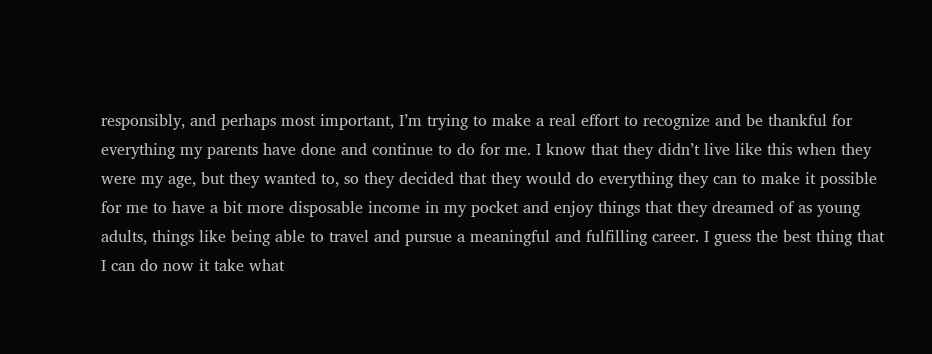responsibly, and perhaps most important, I’m trying to make a real effort to recognize and be thankful for everything my parents have done and continue to do for me. I know that they didn’t live like this when they were my age, but they wanted to, so they decided that they would do everything they can to make it possible for me to have a bit more disposable income in my pocket and enjoy things that they dreamed of as young adults, things like being able to travel and pursue a meaningful and fulfilling career. I guess the best thing that I can do now it take what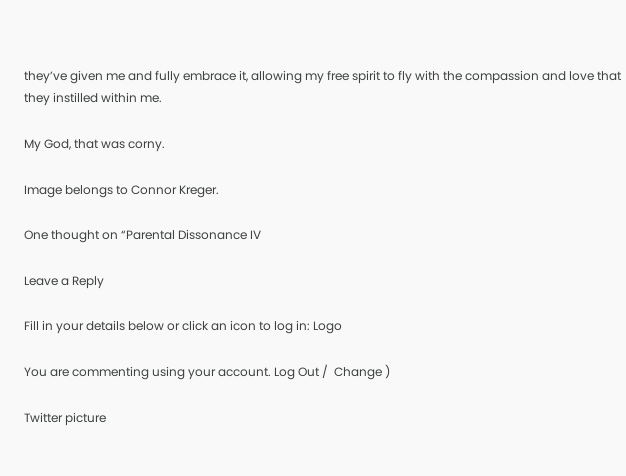they’ve given me and fully embrace it, allowing my free spirit to fly with the compassion and love that they instilled within me.

My God, that was corny.

Image belongs to Connor Kreger.

One thought on “Parental Dissonance IV

Leave a Reply

Fill in your details below or click an icon to log in: Logo

You are commenting using your account. Log Out /  Change )

Twitter picture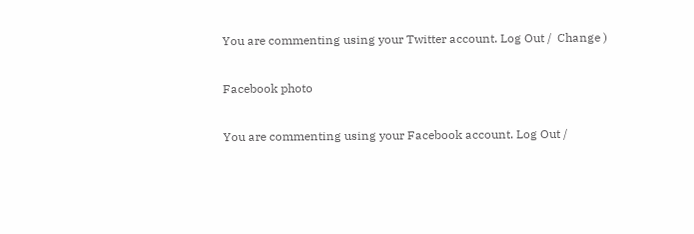You are commenting using your Twitter account. Log Out /  Change )

Facebook photo

You are commenting using your Facebook account. Log Out /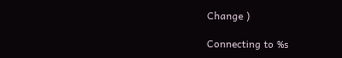Change )

Connecting to %s